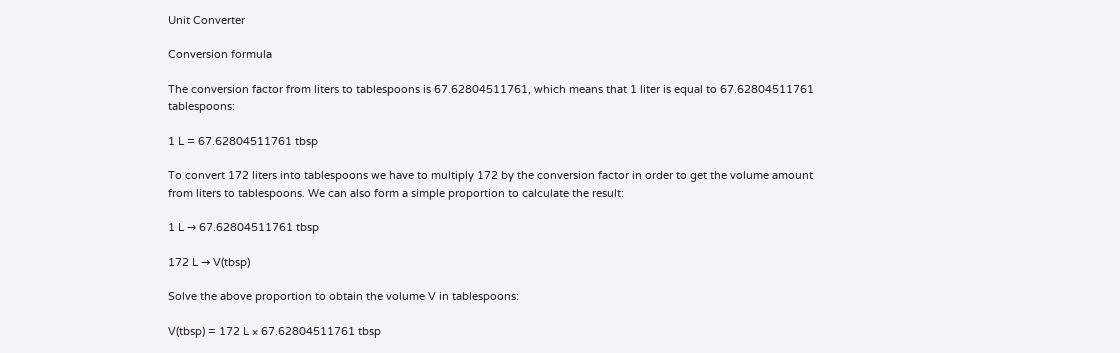Unit Converter

Conversion formula

The conversion factor from liters to tablespoons is 67.62804511761, which means that 1 liter is equal to 67.62804511761 tablespoons:

1 L = 67.62804511761 tbsp

To convert 172 liters into tablespoons we have to multiply 172 by the conversion factor in order to get the volume amount from liters to tablespoons. We can also form a simple proportion to calculate the result:

1 L → 67.62804511761 tbsp

172 L → V(tbsp)

Solve the above proportion to obtain the volume V in tablespoons:

V(tbsp) = 172 L × 67.62804511761 tbsp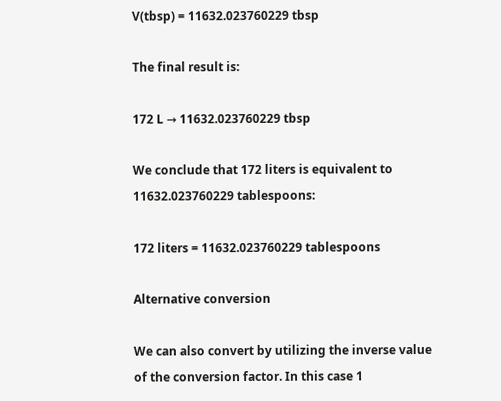V(tbsp) = 11632.023760229 tbsp

The final result is:

172 L → 11632.023760229 tbsp

We conclude that 172 liters is equivalent to 11632.023760229 tablespoons:

172 liters = 11632.023760229 tablespoons

Alternative conversion

We can also convert by utilizing the inverse value of the conversion factor. In this case 1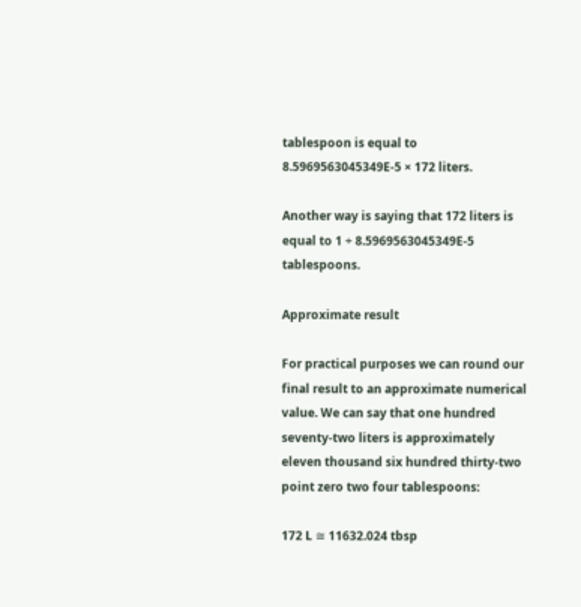tablespoon is equal to 8.5969563045349E-5 × 172 liters.

Another way is saying that 172 liters is equal to 1 ÷ 8.5969563045349E-5 tablespoons.

Approximate result

For practical purposes we can round our final result to an approximate numerical value. We can say that one hundred seventy-two liters is approximately eleven thousand six hundred thirty-two point zero two four tablespoons:

172 L ≅ 11632.024 tbsp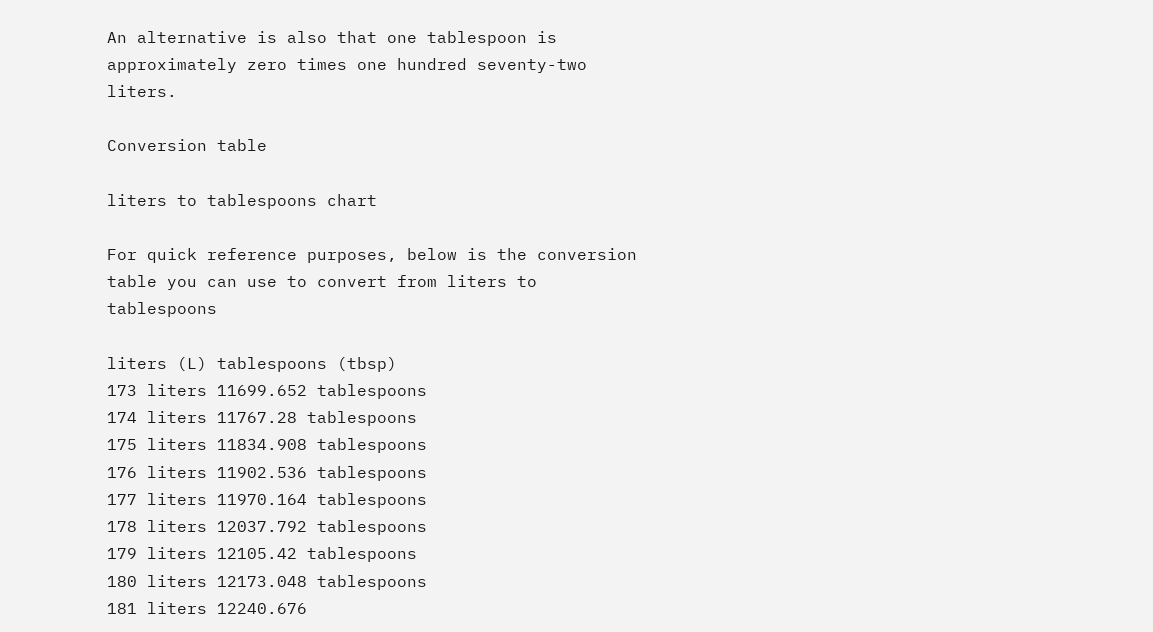An alternative is also that one tablespoon is approximately zero times one hundred seventy-two liters.

Conversion table

liters to tablespoons chart

For quick reference purposes, below is the conversion table you can use to convert from liters to tablespoons

liters (L) tablespoons (tbsp)
173 liters 11699.652 tablespoons
174 liters 11767.28 tablespoons
175 liters 11834.908 tablespoons
176 liters 11902.536 tablespoons
177 liters 11970.164 tablespoons
178 liters 12037.792 tablespoons
179 liters 12105.42 tablespoons
180 liters 12173.048 tablespoons
181 liters 12240.676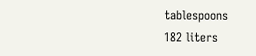tablespoons
182 liters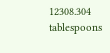12308.304 tablespoons